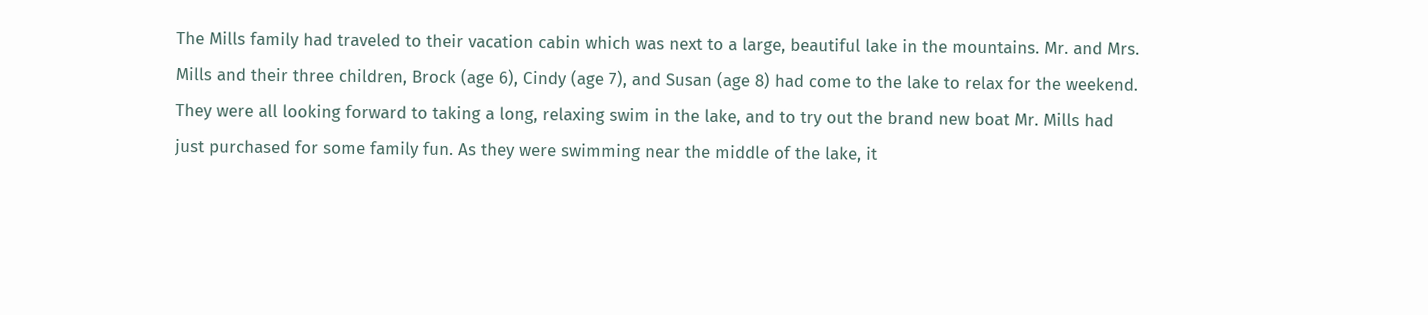The Mills family had traveled to their vacation cabin which was next to a large, beautiful lake in the mountains. Mr. and Mrs. Mills and their three children, Brock (age 6), Cindy (age 7), and Susan (age 8) had come to the lake to relax for the weekend. They were all looking forward to taking a long, relaxing swim in the lake, and to try out the brand new boat Mr. Mills had just purchased for some family fun. As they were swimming near the middle of the lake, it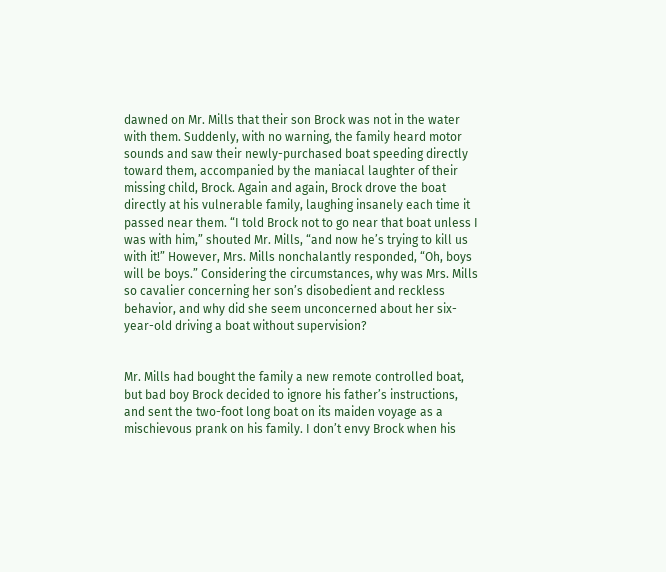dawned on Mr. Mills that their son Brock was not in the water with them. Suddenly, with no warning, the family heard motor sounds and saw their newly-purchased boat speeding directly toward them, accompanied by the maniacal laughter of their missing child, Brock. Again and again, Brock drove the boat directly at his vulnerable family, laughing insanely each time it passed near them. “I told Brock not to go near that boat unless I was with him,” shouted Mr. Mills, “and now he’s trying to kill us with it!” However, Mrs. Mills nonchalantly responded, “Oh, boys will be boys.” Considering the circumstances, why was Mrs. Mills so cavalier concerning her son’s disobedient and reckless behavior, and why did she seem unconcerned about her six-year-old driving a boat without supervision?


Mr. Mills had bought the family a new remote controlled boat, but bad boy Brock decided to ignore his father’s instructions, and sent the two-foot long boat on its maiden voyage as a mischievous prank on his family. I don’t envy Brock when his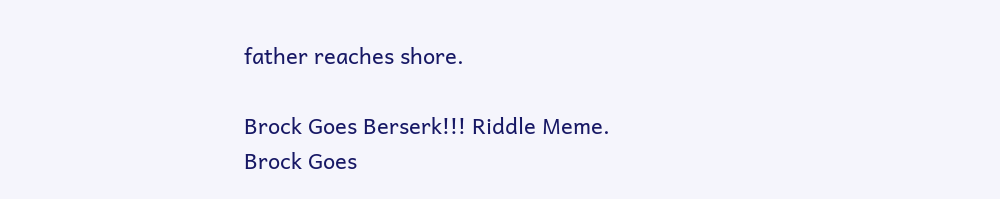father reaches shore.

Brock Goes Berserk!!! Riddle Meme.
Brock Goes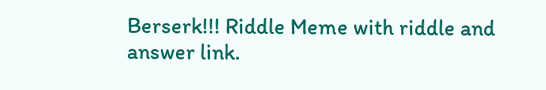Berserk!!! Riddle Meme with riddle and answer link.